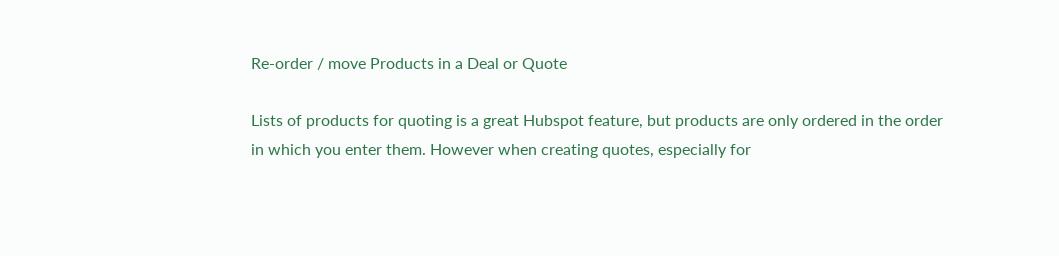Re-order / move Products in a Deal or Quote

Lists of products for quoting is a great Hubspot feature, but products are only ordered in the order in which you enter them. However when creating quotes, especially for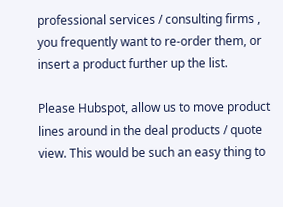professional services / consulting firms , you frequently want to re-order them, or insert a product further up the list.

Please Hubspot, allow us to move product lines around in the deal products / quote view. This would be such an easy thing to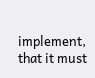implement, that it must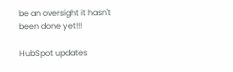be an oversight it hasn't been done yet!!!

HubSpot updates